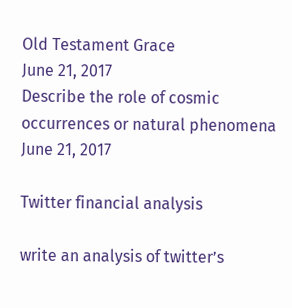Old Testament Grace
June 21, 2017
Describe the role of cosmic occurrences or natural phenomena
June 21, 2017

Twitter financial analysis

write an analysis of twitter’s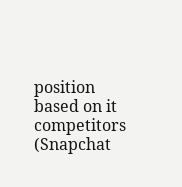position based on it competitors (Snapchat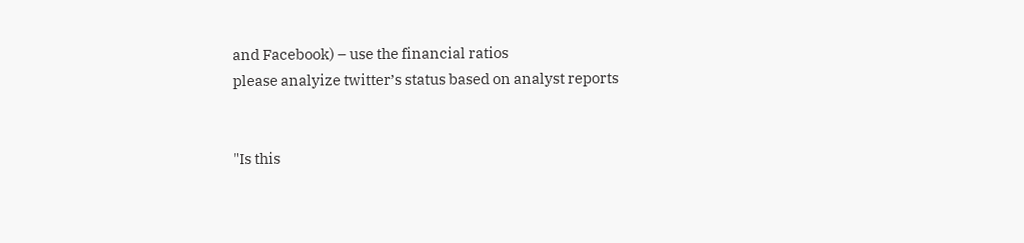and Facebook) – use the financial ratios
please analyize twitter’s status based on analyst reports


"Is this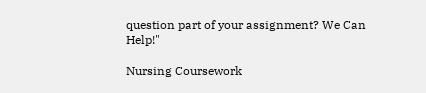question part of your assignment? We Can Help!"

Nursing Coursework